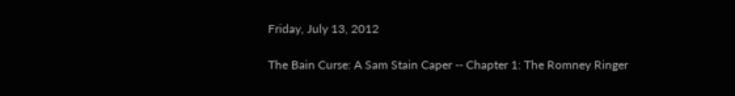Friday, July 13, 2012

The Bain Curse: A Sam Stain Caper -- Chapter 1: The Romney Ringer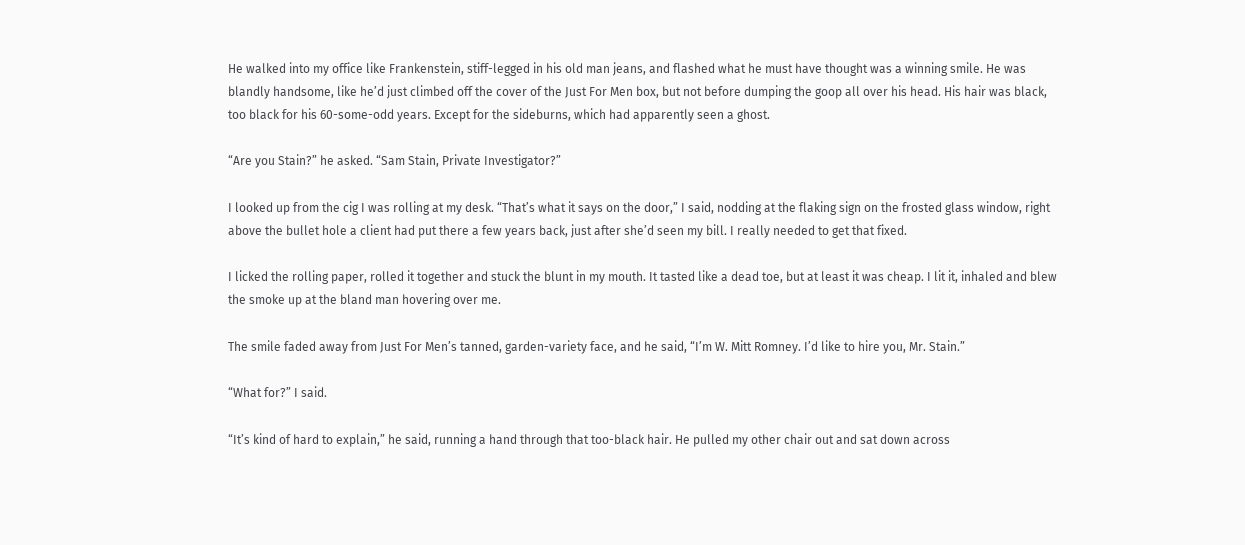He walked into my office like Frankenstein, stiff-legged in his old man jeans, and flashed what he must have thought was a winning smile. He was blandly handsome, like he’d just climbed off the cover of the Just For Men box, but not before dumping the goop all over his head. His hair was black, too black for his 60-some-odd years. Except for the sideburns, which had apparently seen a ghost.

“Are you Stain?” he asked. “Sam Stain, Private Investigator?”

I looked up from the cig I was rolling at my desk. “That’s what it says on the door,” I said, nodding at the flaking sign on the frosted glass window, right above the bullet hole a client had put there a few years back, just after she’d seen my bill. I really needed to get that fixed.

I licked the rolling paper, rolled it together and stuck the blunt in my mouth. It tasted like a dead toe, but at least it was cheap. I lit it, inhaled and blew the smoke up at the bland man hovering over me.

The smile faded away from Just For Men’s tanned, garden-variety face, and he said, “I’m W. Mitt Romney. I’d like to hire you, Mr. Stain.”

“What for?” I said.

“It’s kind of hard to explain,” he said, running a hand through that too-black hair. He pulled my other chair out and sat down across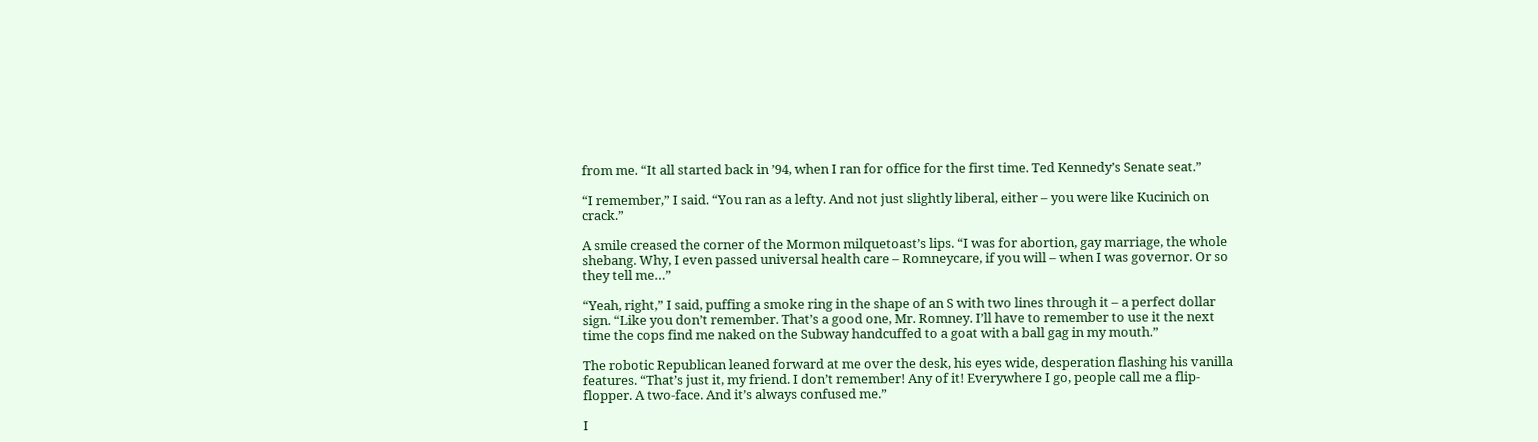from me. “It all started back in ’94, when I ran for office for the first time. Ted Kennedy’s Senate seat.”

“I remember,” I said. “You ran as a lefty. And not just slightly liberal, either – you were like Kucinich on crack.”

A smile creased the corner of the Mormon milquetoast’s lips. “I was for abortion, gay marriage, the whole shebang. Why, I even passed universal health care – Romneycare, if you will – when I was governor. Or so they tell me…”

“Yeah, right,” I said, puffing a smoke ring in the shape of an S with two lines through it – a perfect dollar sign. “Like you don’t remember. That’s a good one, Mr. Romney. I’ll have to remember to use it the next time the cops find me naked on the Subway handcuffed to a goat with a ball gag in my mouth.”

The robotic Republican leaned forward at me over the desk, his eyes wide, desperation flashing his vanilla features. “That’s just it, my friend. I don’t remember! Any of it! Everywhere I go, people call me a flip-flopper. A two-face. And it’s always confused me.”

I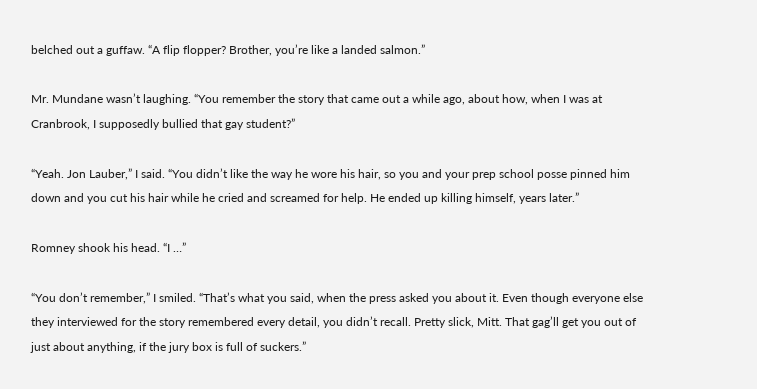belched out a guffaw. “A flip flopper? Brother, you’re like a landed salmon.”

Mr. Mundane wasn’t laughing. “You remember the story that came out a while ago, about how, when I was at Cranbrook, I supposedly bullied that gay student?”

“Yeah. Jon Lauber,” I said. “You didn’t like the way he wore his hair, so you and your prep school posse pinned him down and you cut his hair while he cried and screamed for help. He ended up killing himself, years later.”

Romney shook his head. “I …”

“You don’t remember,” I smiled. “That’s what you said, when the press asked you about it. Even though everyone else they interviewed for the story remembered every detail, you didn’t recall. Pretty slick, Mitt. That gag’ll get you out of just about anything, if the jury box is full of suckers.”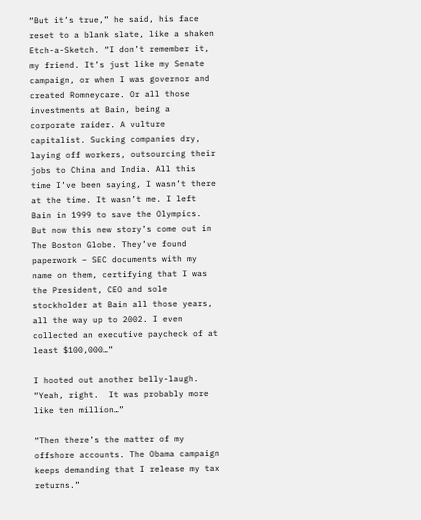“But it’s true,” he said, his face reset to a blank slate, like a shaken Etch-a-Sketch. “I don’t remember it, my friend. It’s just like my Senate campaign, or when I was governor and created Romneycare. Or all those investments at Bain, being a corporate raider. A vulture capitalist. Sucking companies dry, laying off workers, outsourcing their jobs to China and India. All this time I’ve been saying, I wasn’t there at the time. It wasn’t me. I left Bain in 1999 to save the Olympics. But now this new story’s come out in The Boston Globe. They’ve found paperwork – SEC documents with my name on them, certifying that I was the President, CEO and sole stockholder at Bain all those years, all the way up to 2002. I even collected an executive paycheck of at least $100,000…”

I hooted out another belly-laugh. “Yeah, right.  It was probably more like ten million…”

“Then there’s the matter of my offshore accounts. The Obama campaign keeps demanding that I release my tax returns.”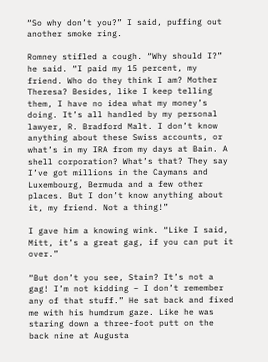“So why don’t you?” I said, puffing out another smoke ring.

Romney stifled a cough. “Why should I?” he said. “I paid my 15 percent, my friend. Who do they think I am? Mother Theresa? Besides, like I keep telling them, I have no idea what my money’s doing. It’s all handled by my personal lawyer, R. Bradford Malt. I don’t know anything about these Swiss accounts, or what’s in my IRA from my days at Bain. A shell corporation? What’s that? They say I’ve got millions in the Caymans and Luxembourg, Bermuda and a few other places. But I don’t know anything about it, my friend. Not a thing!”

I gave him a knowing wink. “Like I said, Mitt, it’s a great gag, if you can put it over.”

“But don’t you see, Stain? It’s not a gag! I’m not kidding – I don’t remember any of that stuff.” He sat back and fixed me with his humdrum gaze. Like he was staring down a three-foot putt on the back nine at Augusta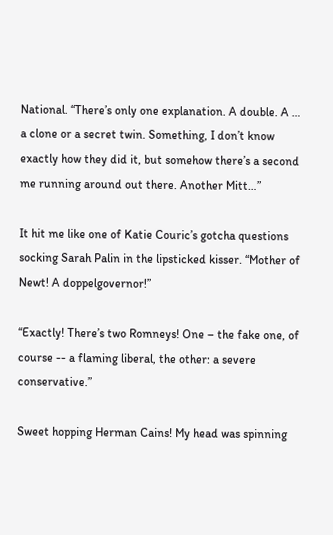National. “There’s only one explanation. A double. A … a clone or a secret twin. Something, I don’t know exactly how they did it, but somehow there’s a second me running around out there. Another Mitt…”

It hit me like one of Katie Couric’s gotcha questions socking Sarah Palin in the lipsticked kisser. “Mother of Newt! A doppelgovernor!”

“Exactly! There’s two Romneys! One – the fake one, of course -- a flaming liberal, the other: a severe conservative.”

Sweet hopping Herman Cains! My head was spinning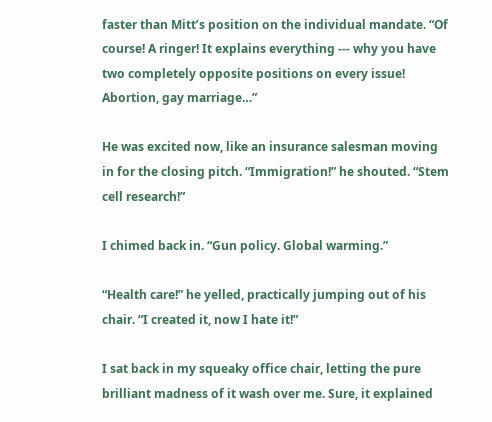faster than Mitt’s position on the individual mandate. “Of course! A ringer! It explains everything --- why you have two completely opposite positions on every issue! Abortion, gay marriage…”

He was excited now, like an insurance salesman moving in for the closing pitch. “Immigration!” he shouted. “Stem cell research!”

I chimed back in. “Gun policy. Global warming.”

“Health care!” he yelled, practically jumping out of his chair. “I created it, now I hate it!”

I sat back in my squeaky office chair, letting the pure brilliant madness of it wash over me. Sure, it explained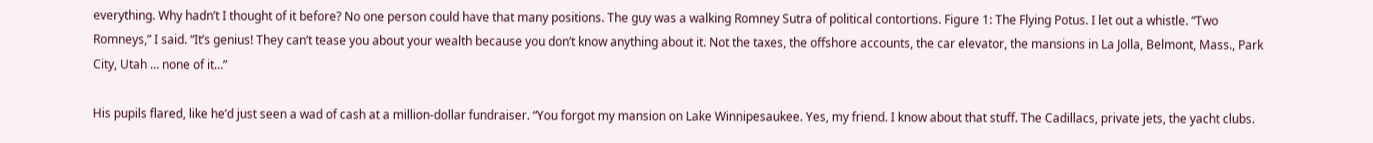everything. Why hadn’t I thought of it before? No one person could have that many positions. The guy was a walking Romney Sutra of political contortions. Figure 1: The Flying Potus. I let out a whistle. “Two Romneys,” I said. “It’s genius! They can’t tease you about your wealth because you don’t know anything about it. Not the taxes, the offshore accounts, the car elevator, the mansions in La Jolla, Belmont, Mass., Park City, Utah … none of it…”

His pupils flared, like he’d just seen a wad of cash at a million-dollar fundraiser. “You forgot my mansion on Lake Winnipesaukee. Yes, my friend. I know about that stuff. The Cadillacs, private jets, the yacht clubs.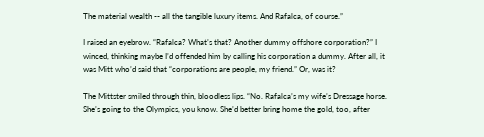The material wealth -- all the tangible luxury items. And Rafalca, of course.”

I raised an eyebrow. “Rafalca? What’s that? Another dummy offshore corporation?” I winced, thinking maybe I’d offended him by calling his corporation a dummy. After all, it was Mitt who’d said that “corporations are people, my friend.” Or, was it?

The Mittster smiled through thin, bloodless lips. “No. Rafalca’s my wife’s Dressage horse. She’s going to the Olympics, you know. She’d better bring home the gold, too, after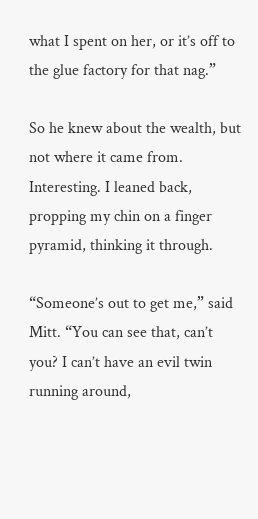what I spent on her, or it’s off to the glue factory for that nag.”

So he knew about the wealth, but not where it came from. Interesting. I leaned back, propping my chin on a finger pyramid, thinking it through.

“Someone’s out to get me,” said Mitt. “You can see that, can’t you? I can’t have an evil twin running around,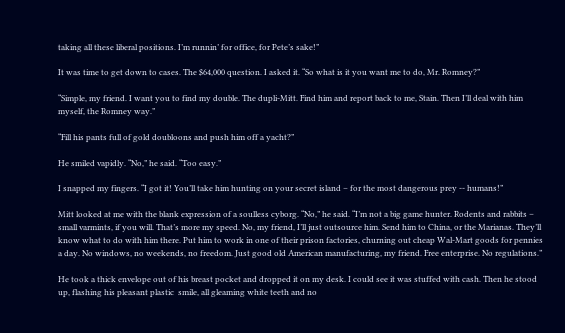taking all these liberal positions. I’m runnin’ for office, for Pete’s sake!”

It was time to get down to cases. The $64,000 question. I asked it. “So what is it you want me to do, Mr. Romney?”

“Simple, my friend. I want you to find my double. The dupli-Mitt. Find him and report back to me, Stain. Then I’ll deal with him myself, the Romney way.”

“Fill his pants full of gold doubloons and push him off a yacht?”

He smiled vapidly. “No,” he said. “Too easy.”

I snapped my fingers. “I got it! You’ll take him hunting on your secret island – for the most dangerous prey -- humans!”

Mitt looked at me with the blank expression of a soulless cyborg. “No,” he said. “I’m not a big game hunter. Rodents and rabbits – small varmints, if you will. That’s more my speed. No, my friend, I’ll just outsource him. Send him to China, or the Marianas. They’ll know what to do with him there. Put him to work in one of their prison factories, churning out cheap Wal-Mart goods for pennies a day. No windows, no weekends, no freedom. Just good old American manufacturing, my friend. Free enterprise. No regulations.”

He took a thick envelope out of his breast pocket and dropped it on my desk. I could see it was stuffed with cash. Then he stood up, flashing his pleasant plastic  smile, all gleaming white teeth and no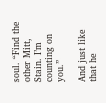soul. “Find the other Mitt, Stain. I’m counting on you.”

And just like that he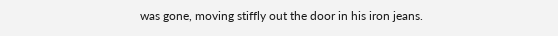was gone, moving stiffly out the door in his iron jeans.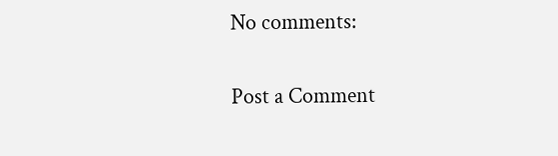No comments:

Post a Comment